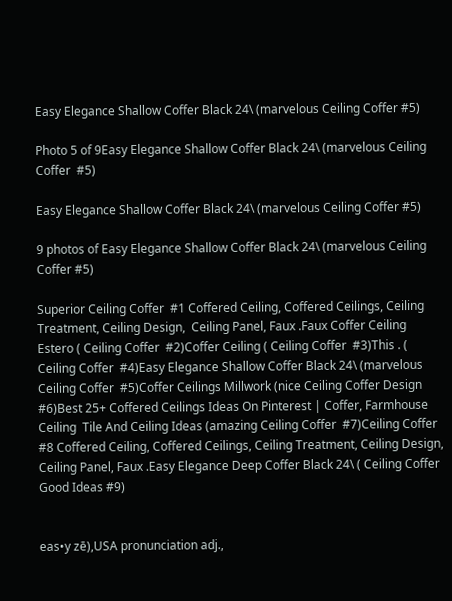Easy Elegance Shallow Coffer Black 24\ (marvelous Ceiling Coffer #5)

Photo 5 of 9Easy Elegance Shallow Coffer Black 24\ (marvelous Ceiling Coffer  #5)

Easy Elegance Shallow Coffer Black 24\ (marvelous Ceiling Coffer #5)

9 photos of Easy Elegance Shallow Coffer Black 24\ (marvelous Ceiling Coffer #5)

Superior Ceiling Coffer  #1 Coffered Ceiling, Coffered Ceilings, Ceiling Treatment, Ceiling Design,  Ceiling Panel, Faux .Faux Coffer Ceiling Estero ( Ceiling Coffer  #2)Coffer Ceiling ( Ceiling Coffer  #3)This . ( Ceiling Coffer  #4)Easy Elegance Shallow Coffer Black 24\ (marvelous Ceiling Coffer  #5)Coffer Ceilings Millwork (nice Ceiling Coffer Design #6)Best 25+ Coffered Ceilings Ideas On Pinterest | Coffer, Farmhouse Ceiling  Tile And Ceiling Ideas (amazing Ceiling Coffer  #7)Ceiling Coffer  #8 Coffered Ceiling, Coffered Ceilings, Ceiling Treatment, Ceiling Design,  Ceiling Panel, Faux .Easy Elegance Deep Coffer Black 24\ ( Ceiling Coffer Good Ideas #9)


eas•y zē),USA pronunciation adj.,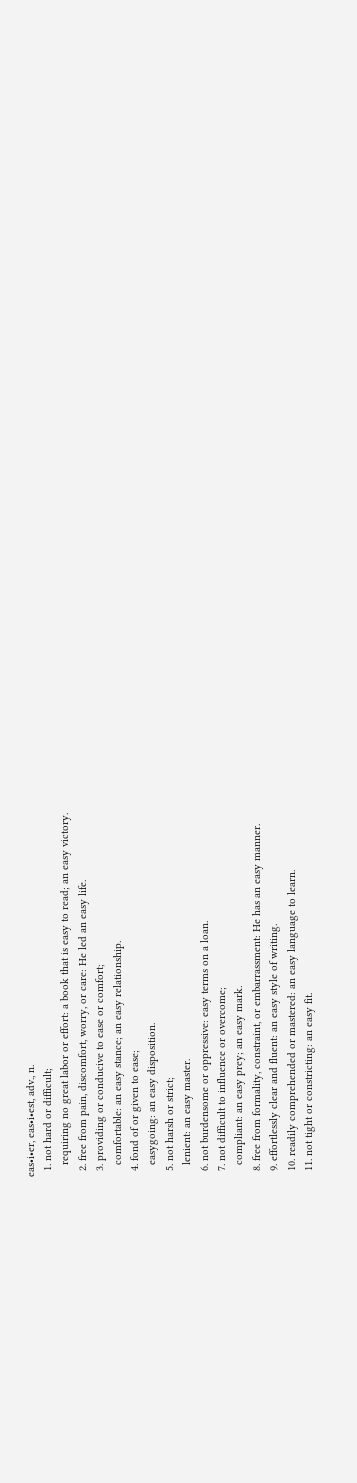eas•i•er, eas•i•est, adv., n.
  1. not hard or difficult;
    requiring no great labor or effort: a book that is easy to read; an easy victory.
  2. free from pain, discomfort, worry, or care: He led an easy life.
  3. providing or conducive to ease or comfort;
    comfortable: an easy stance; an easy relationship.
  4. fond of or given to ease;
    easygoing: an easy disposition.
  5. not harsh or strict;
    lenient: an easy master.
  6. not burdensome or oppressive: easy terms on a loan.
  7. not difficult to influence or overcome;
    compliant: an easy prey; an easy mark.
  8. free from formality, constraint, or embarrassment: He has an easy manner.
  9. effortlessly clear and fluent: an easy style of writing.
  10. readily comprehended or mastered: an easy language to learn.
  11. not tight or constricting: an easy fit.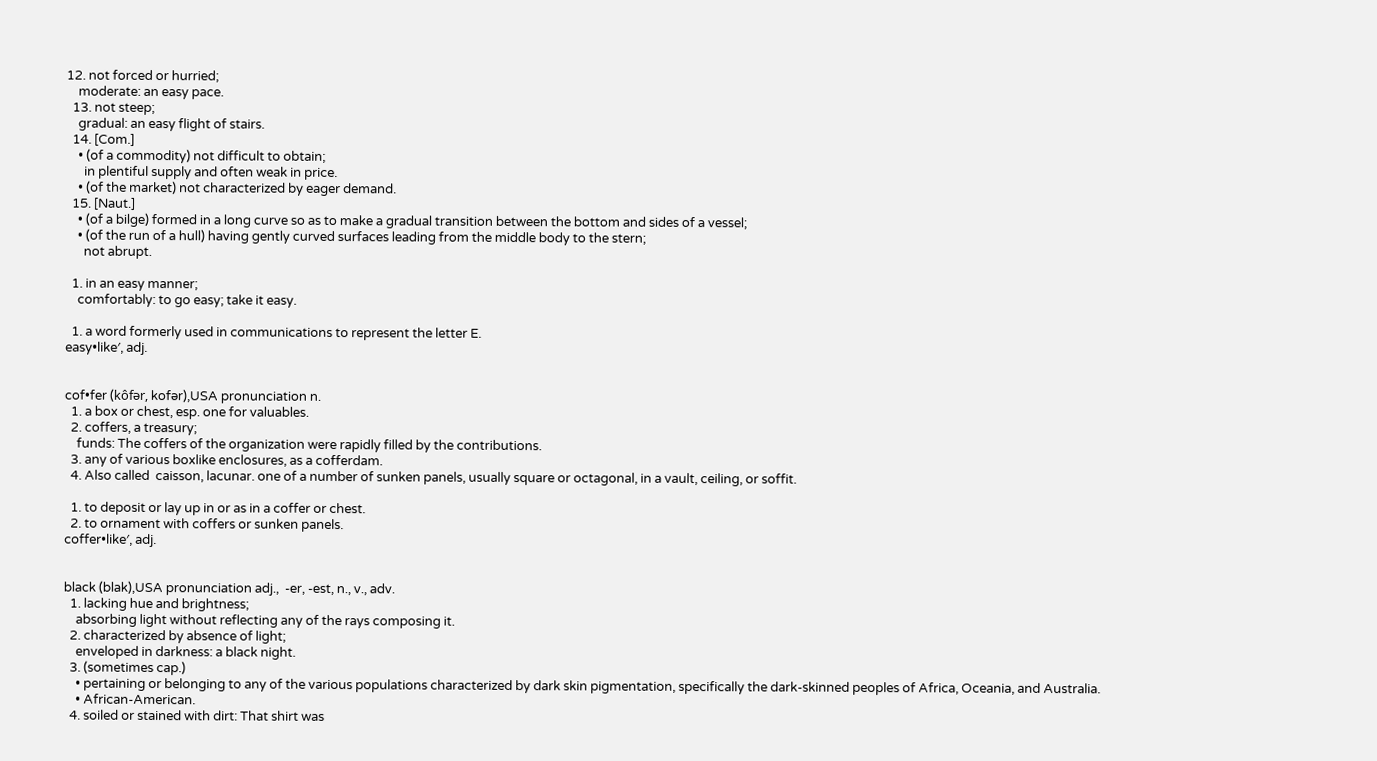12. not forced or hurried;
    moderate: an easy pace.
  13. not steep;
    gradual: an easy flight of stairs.
  14. [Com.]
    • (of a commodity) not difficult to obtain;
      in plentiful supply and often weak in price.
    • (of the market) not characterized by eager demand.
  15. [Naut.]
    • (of a bilge) formed in a long curve so as to make a gradual transition between the bottom and sides of a vessel;
    • (of the run of a hull) having gently curved surfaces leading from the middle body to the stern;
      not abrupt.

  1. in an easy manner;
    comfortably: to go easy; take it easy.

  1. a word formerly used in communications to represent the letter E.
easy•like′, adj.


cof•fer (kôfər, kofər),USA pronunciation n.
  1. a box or chest, esp. one for valuables.
  2. coffers, a treasury;
    funds: The coffers of the organization were rapidly filled by the contributions.
  3. any of various boxlike enclosures, as a cofferdam.
  4. Also called  caisson, lacunar. one of a number of sunken panels, usually square or octagonal, in a vault, ceiling, or soffit.

  1. to deposit or lay up in or as in a coffer or chest.
  2. to ornament with coffers or sunken panels.
coffer•like′, adj.


black (blak),USA pronunciation adj.,  -er, -est, n., v., adv.
  1. lacking hue and brightness;
    absorbing light without reflecting any of the rays composing it.
  2. characterized by absence of light;
    enveloped in darkness: a black night.
  3. (sometimes cap.)
    • pertaining or belonging to any of the various populations characterized by dark skin pigmentation, specifically the dark-skinned peoples of Africa, Oceania, and Australia.
    • African-American.
  4. soiled or stained with dirt: That shirt was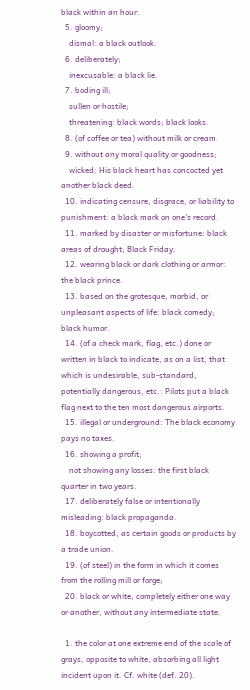black within an hour.
  5. gloomy;
    dismal: a black outlook.
  6. deliberately;
    inexcusable: a black lie.
  7. boding ill;
    sullen or hostile;
    threatening: black words; black looks.
  8. (of coffee or tea) without milk or cream.
  9. without any moral quality or goodness;
    wicked: His black heart has concocted yet another black deed.
  10. indicating censure, disgrace, or liability to punishment: a black mark on one's record.
  11. marked by disaster or misfortune: black areas of drought; Black Friday.
  12. wearing black or dark clothing or armor: the black prince.
  13. based on the grotesque, morbid, or unpleasant aspects of life: black comedy; black humor.
  14. (of a check mark, flag, etc.) done or written in black to indicate, as on a list, that which is undesirable, sub-standard, potentially dangerous, etc.: Pilots put a black flag next to the ten most dangerous airports.
  15. illegal or underground: The black economy pays no taxes.
  16. showing a profit;
    not showing any losses: the first black quarter in two years.
  17. deliberately false or intentionally misleading: black propaganda.
  18. boycotted, as certain goods or products by a trade union.
  19. (of steel) in the form in which it comes from the rolling mill or forge;
  20. black or white, completely either one way or another, without any intermediate state.

  1. the color at one extreme end of the scale of grays, opposite to white, absorbing all light incident upon it. Cf. white (def. 20).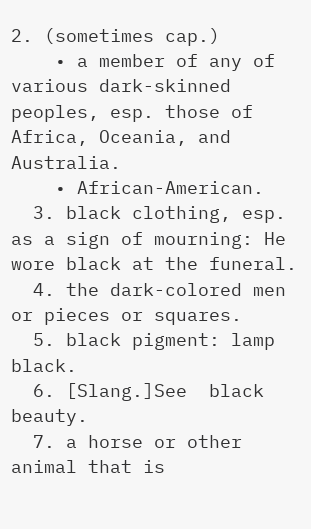2. (sometimes cap.)
    • a member of any of various dark-skinned peoples, esp. those of Africa, Oceania, and Australia.
    • African-American.
  3. black clothing, esp. as a sign of mourning: He wore black at the funeral.
  4. the dark-colored men or pieces or squares.
  5. black pigment: lamp black.
  6. [Slang.]See  black beauty.
  7. a horse or other animal that is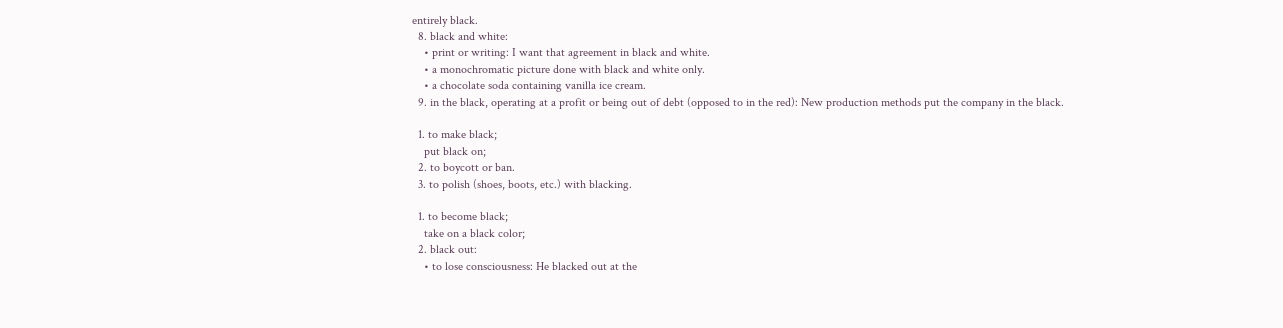entirely black.
  8. black and white:
    • print or writing: I want that agreement in black and white.
    • a monochromatic picture done with black and white only.
    • a chocolate soda containing vanilla ice cream.
  9. in the black, operating at a profit or being out of debt (opposed to in the red): New production methods put the company in the black.

  1. to make black;
    put black on;
  2. to boycott or ban.
  3. to polish (shoes, boots, etc.) with blacking.

  1. to become black;
    take on a black color;
  2. black out:
    • to lose consciousness: He blacked out at the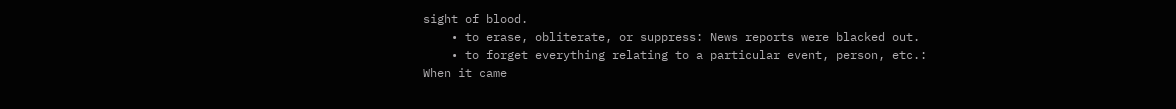sight of blood.
    • to erase, obliterate, or suppress: News reports were blacked out.
    • to forget everything relating to a particular event, person, etc.: When it came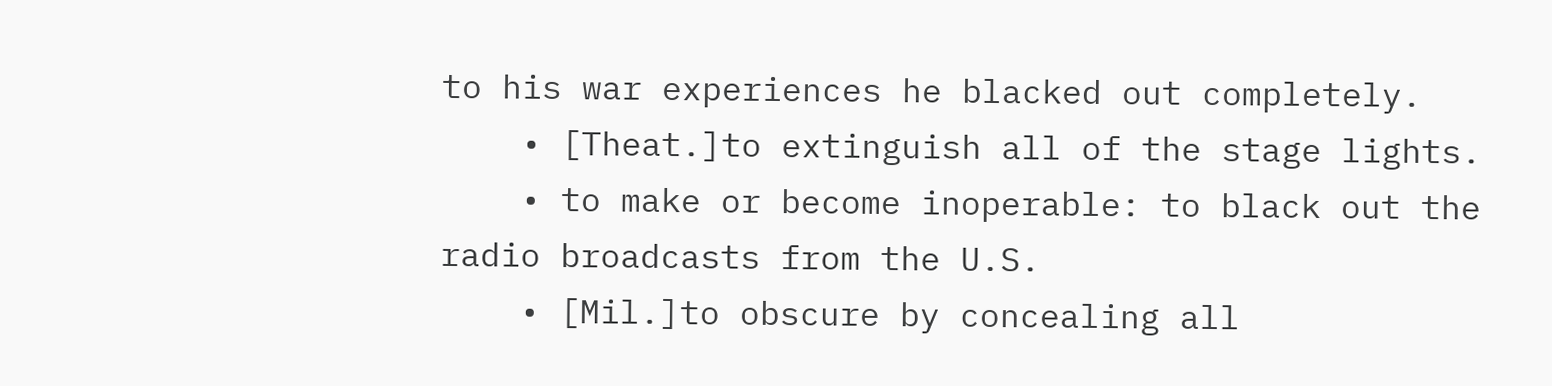to his war experiences he blacked out completely.
    • [Theat.]to extinguish all of the stage lights.
    • to make or become inoperable: to black out the radio broadcasts from the U.S.
    • [Mil.]to obscure by concealing all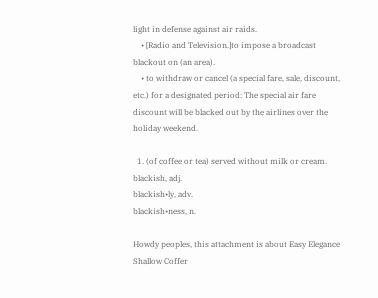light in defense against air raids.
    • [Radio and Television.]to impose a broadcast blackout on (an area).
    • to withdraw or cancel (a special fare, sale, discount, etc.) for a designated period: The special air fare discount will be blacked out by the airlines over the holiday weekend.

  1. (of coffee or tea) served without milk or cream.
blackish, adj.
blackish•ly, adv.
blackish•ness, n.

Howdy peoples, this attachment is about Easy Elegance Shallow Coffer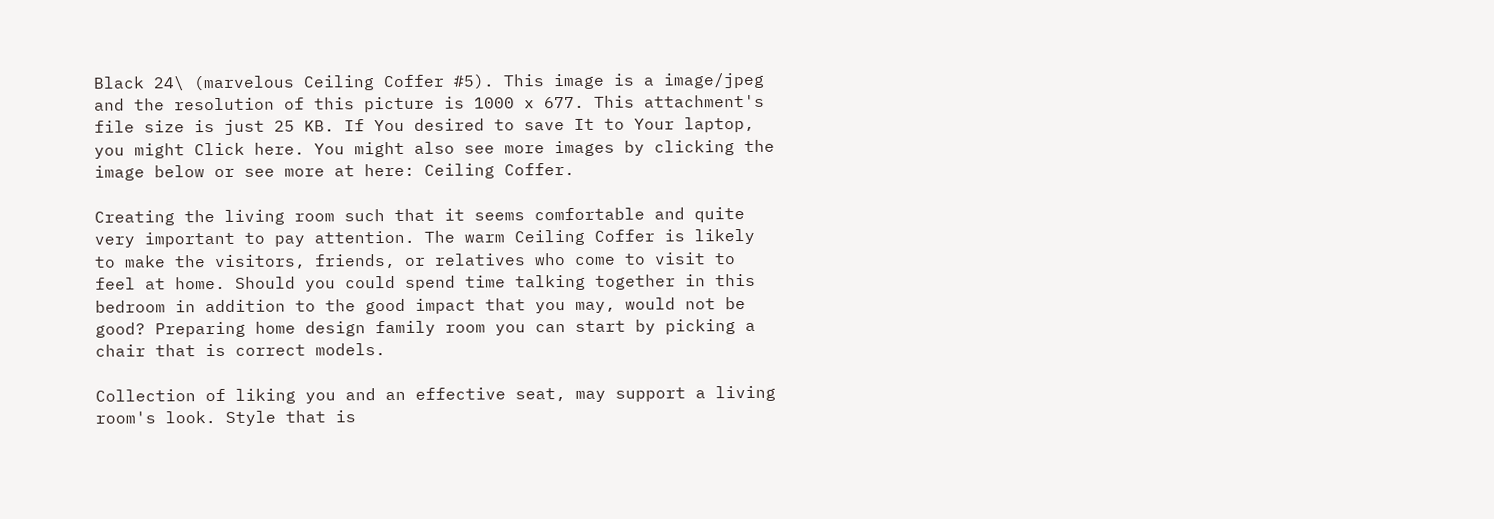Black 24\ (marvelous Ceiling Coffer #5). This image is a image/jpeg and the resolution of this picture is 1000 x 677. This attachment's file size is just 25 KB. If You desired to save It to Your laptop, you might Click here. You might also see more images by clicking the image below or see more at here: Ceiling Coffer.

Creating the living room such that it seems comfortable and quite very important to pay attention. The warm Ceiling Coffer is likely to make the visitors, friends, or relatives who come to visit to feel at home. Should you could spend time talking together in this bedroom in addition to the good impact that you may, would not be good? Preparing home design family room you can start by picking a chair that is correct models.

Collection of liking you and an effective seat, may support a living room's look. Style that is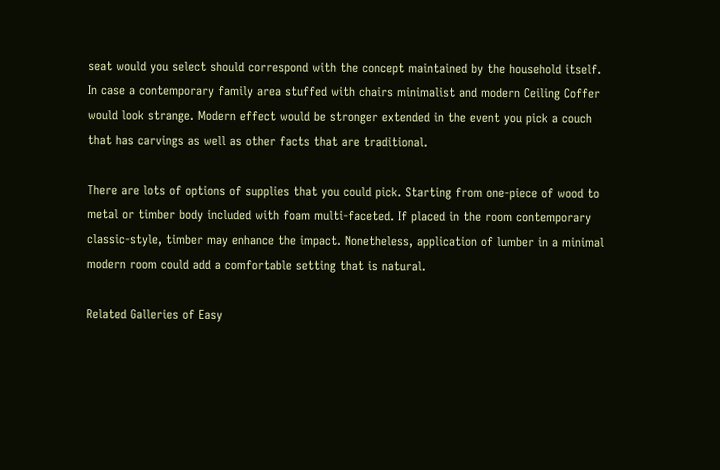seat would you select should correspond with the concept maintained by the household itself. In case a contemporary family area stuffed with chairs minimalist and modern Ceiling Coffer would look strange. Modern effect would be stronger extended in the event you pick a couch that has carvings as well as other facts that are traditional.

There are lots of options of supplies that you could pick. Starting from one-piece of wood to metal or timber body included with foam multi-faceted. If placed in the room contemporary classic-style, timber may enhance the impact. Nonetheless, application of lumber in a minimal modern room could add a comfortable setting that is natural.

Related Galleries of Easy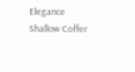Elegance Shallow Coffer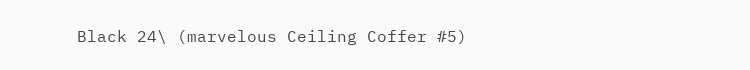Black 24\ (marvelous Ceiling Coffer #5)